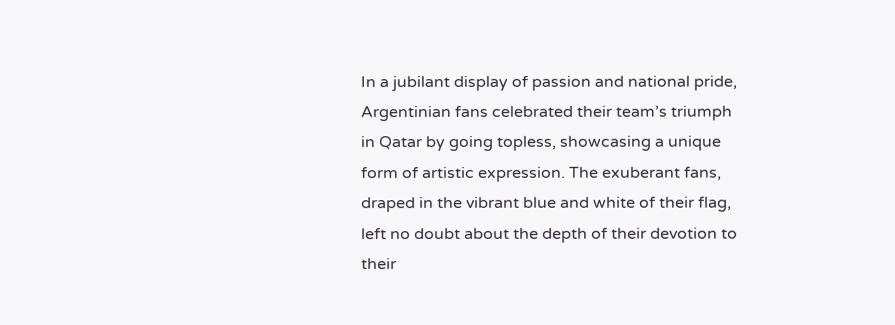In a jubilant display of passion and national pride, Argentinian fans celebrated their team’s triumph in Qatar by going topless, showcasing a unique form of artistic expression. The exuberant fans, draped in the vibrant blue and white of their flag, left no doubt about the depth of their devotion to their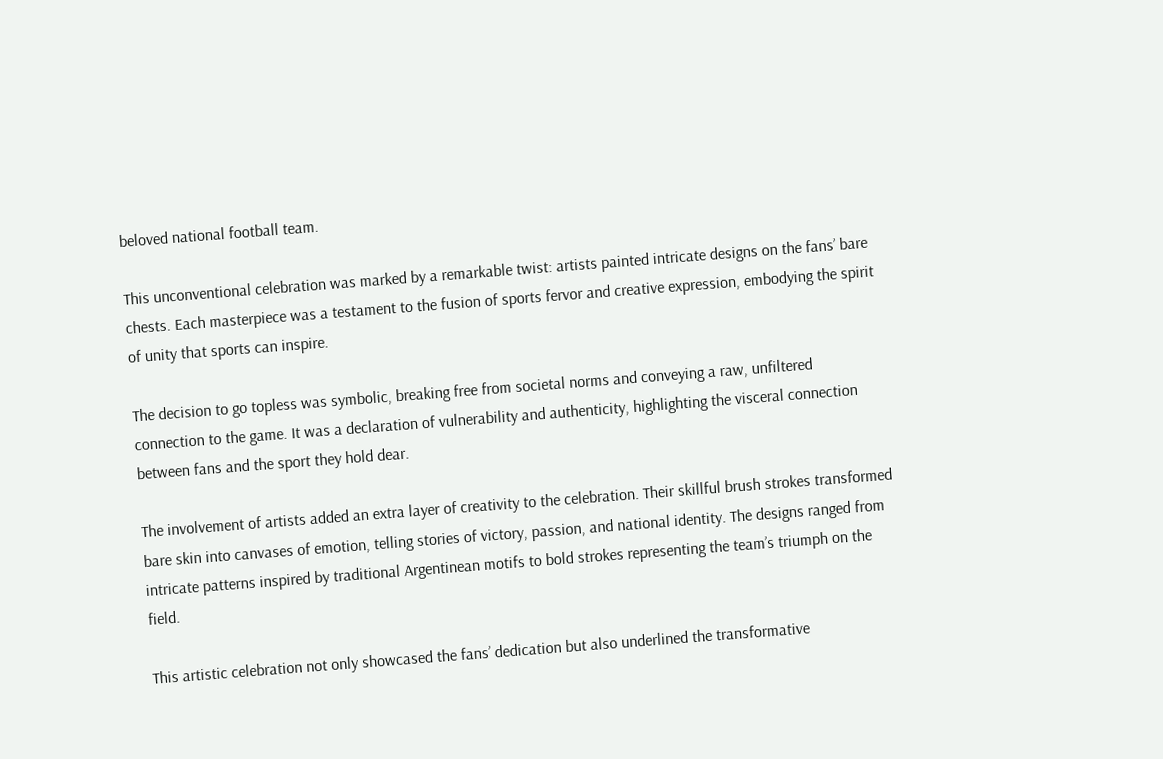beloved national football team.

This unconventional celebration was marked by a remarkable twist: artists painted intricate designs on the fans’ bare chests. Each masterpiece was a testament to the fusion of sports fervor and creative expression, embodying the spirit of unity that sports can inspire.

The decision to go topless was symbolic, breaking free from societal norms and conveying a raw, unfiltered connection to the game. It was a declaration of vulnerability and authenticity, highlighting the visceral connection between fans and the sport they hold dear.

The involvement of artists added an extra layer of creativity to the celebration. Their skillful brush strokes transformed bare skin into canvases of emotion, telling stories of victory, passion, and national identity. The designs ranged from intricate patterns inspired by traditional Argentinean motifs to bold strokes representing the team’s triumph on the field.

This artistic celebration not only showcased the fans’ dedication but also underlined the transformative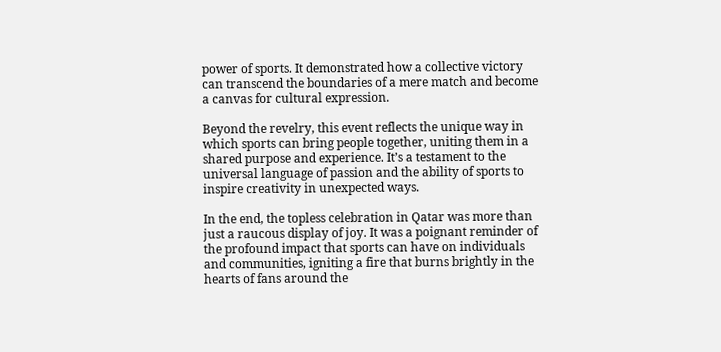power of sports. It demonstrated how a collective victory can transcend the boundaries of a mere match and become a canvas for cultural expression.

Beyond the revelry, this event reflects the unique way in which sports can bring people together, uniting them in a shared purpose and experience. It’s a testament to the universal language of passion and the ability of sports to inspire creativity in unexpected ways.

In the end, the topless celebration in Qatar was more than just a raucous display of joy. It was a poignant reminder of the profound impact that sports can have on individuals and communities, igniting a fire that burns brightly in the hearts of fans around the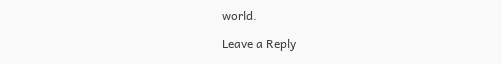world.

Leave a Reply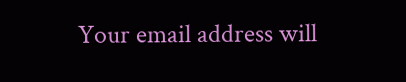Your email address will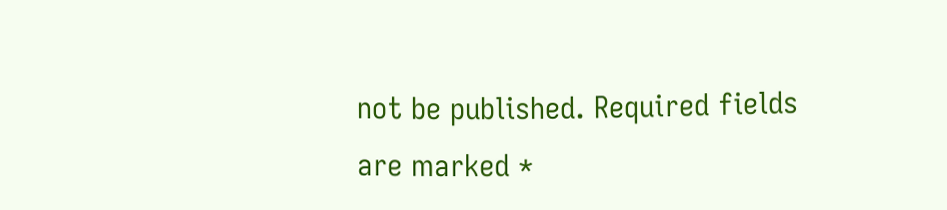not be published. Required fields are marked *